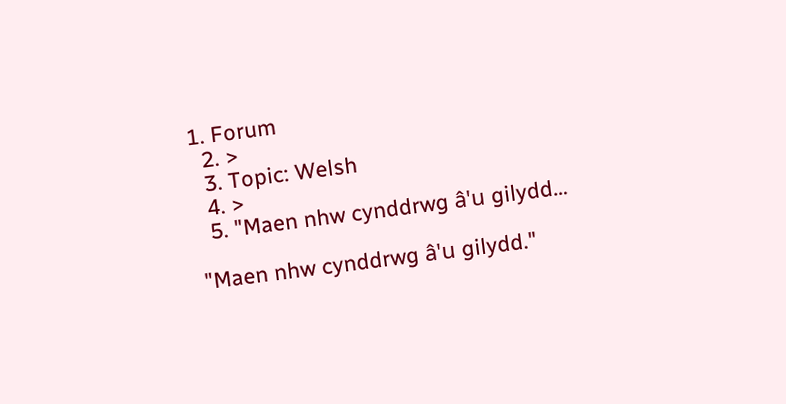1. Forum
  2. >
  3. Topic: Welsh
  4. >
  5. "Maen nhw cynddrwg â'u gilydd…

"Maen nhw cynddrwg â'u gilydd."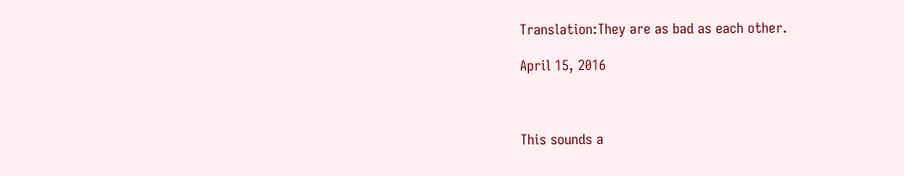Translation:They are as bad as each other.

April 15, 2016



This sounds a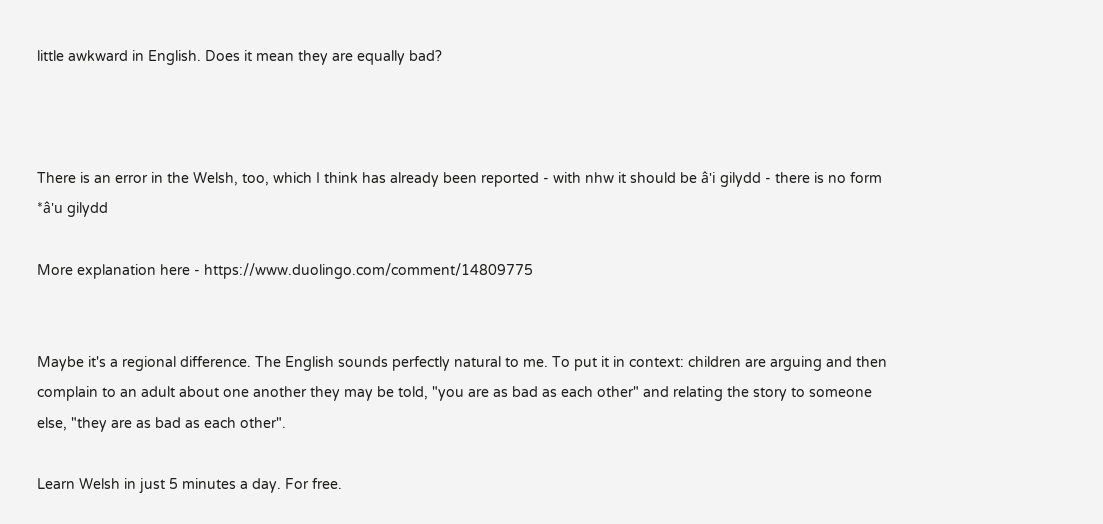little awkward in English. Does it mean they are equally bad?



There is an error in the Welsh, too, which I think has already been reported - with nhw it should be â'i gilydd - there is no form *â'u gilydd

More explanation here - https://www.duolingo.com/comment/14809775


Maybe it's a regional difference. The English sounds perfectly natural to me. To put it in context: children are arguing and then complain to an adult about one another they may be told, "you are as bad as each other" and relating the story to someone else, "they are as bad as each other".

Learn Welsh in just 5 minutes a day. For free.